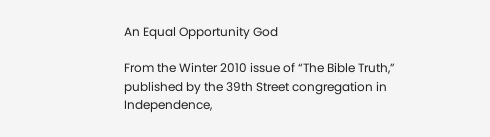An Equal Opportunity God

From the Winter 2010 issue of “The Bible Truth,” published by the 39th Street congregation in Independence,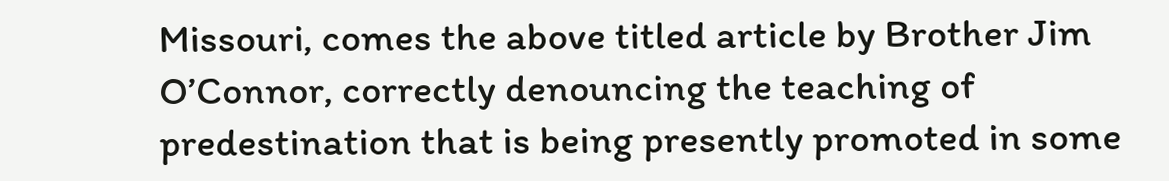Missouri, comes the above titled article by Brother Jim O’Connor, correctly denouncing the teaching of predestination that is being presently promoted in some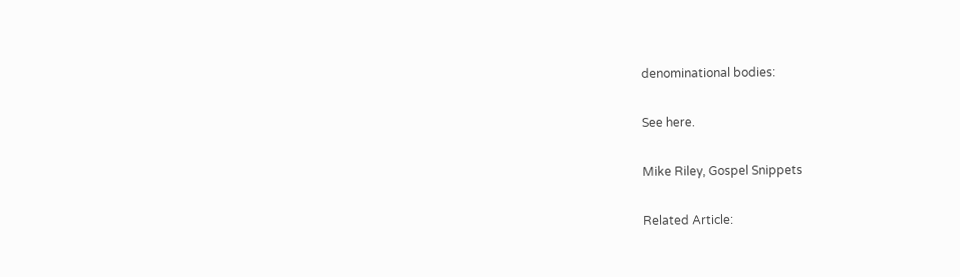denominational bodies:

See here.

Mike Riley, Gospel Snippets

Related Article: